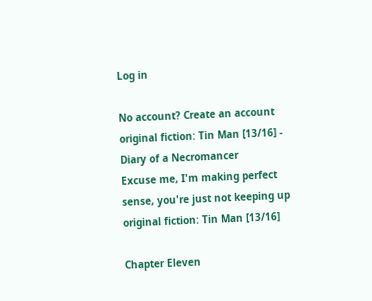Log in

No account? Create an account
original fiction: Tin Man [13/16] - Diary of a Necromancer
Excuse me, I'm making perfect sense, you're just not keeping up
original fiction: Tin Man [13/16]

Chapter Eleven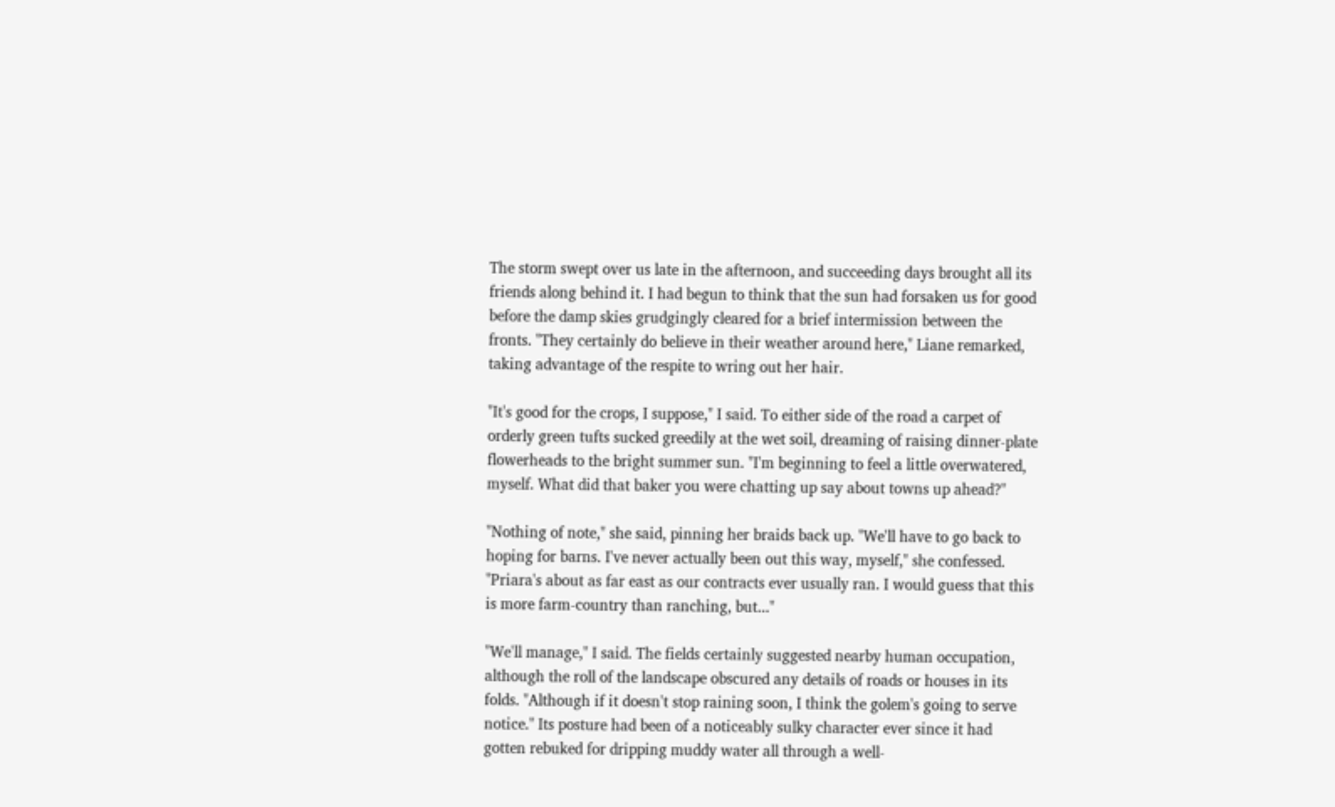The storm swept over us late in the afternoon, and succeeding days brought all its friends along behind it. I had begun to think that the sun had forsaken us for good before the damp skies grudgingly cleared for a brief intermission between the fronts. "They certainly do believe in their weather around here," Liane remarked, taking advantage of the respite to wring out her hair.

"It's good for the crops, I suppose," I said. To either side of the road a carpet of orderly green tufts sucked greedily at the wet soil, dreaming of raising dinner-plate flowerheads to the bright summer sun. "I'm beginning to feel a little overwatered, myself. What did that baker you were chatting up say about towns up ahead?"

"Nothing of note," she said, pinning her braids back up. "We'll have to go back to hoping for barns. I've never actually been out this way, myself," she confessed. "Priara's about as far east as our contracts ever usually ran. I would guess that this is more farm-country than ranching, but..."

"We'll manage," I said. The fields certainly suggested nearby human occupation, although the roll of the landscape obscured any details of roads or houses in its folds. "Although if it doesn't stop raining soon, I think the golem's going to serve notice." Its posture had been of a noticeably sulky character ever since it had gotten rebuked for dripping muddy water all through a well-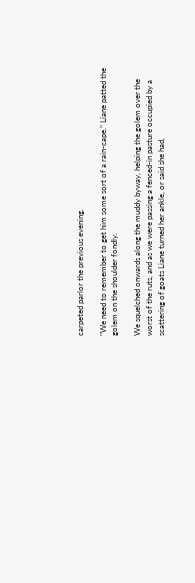carpeted parlor the previous evening.

"We need to remember to get him some sort of a rain-cape." Liane patted the golem on the shoulder fondly.

We squelched onwards along the muddy byway, helping the golem over the worst of the ruts, and as we were passing a fenced-in pasture occupied by a scattering of goats Liane turned her ankle, or said she had,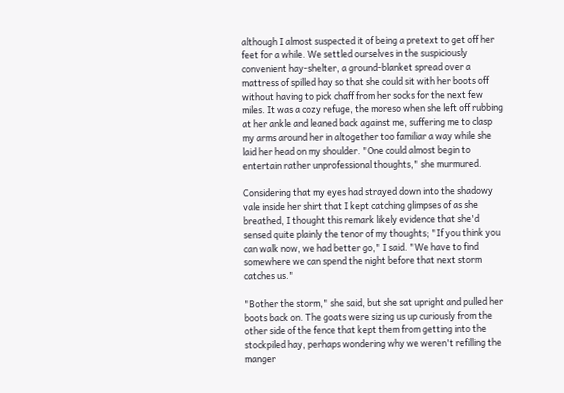although I almost suspected it of being a pretext to get off her feet for a while. We settled ourselves in the suspiciously convenient hay-shelter, a ground-blanket spread over a mattress of spilled hay so that she could sit with her boots off without having to pick chaff from her socks for the next few miles. It was a cozy refuge, the moreso when she left off rubbing at her ankle and leaned back against me, suffering me to clasp my arms around her in altogether too familiar a way while she laid her head on my shoulder. "One could almost begin to entertain rather unprofessional thoughts," she murmured.

Considering that my eyes had strayed down into the shadowy vale inside her shirt that I kept catching glimpses of as she breathed, I thought this remark likely evidence that she'd sensed quite plainly the tenor of my thoughts; "If you think you can walk now, we had better go," I said. "We have to find somewhere we can spend the night before that next storm catches us."

"Bother the storm," she said, but she sat upright and pulled her boots back on. The goats were sizing us up curiously from the other side of the fence that kept them from getting into the stockpiled hay, perhaps wondering why we weren't refilling the manger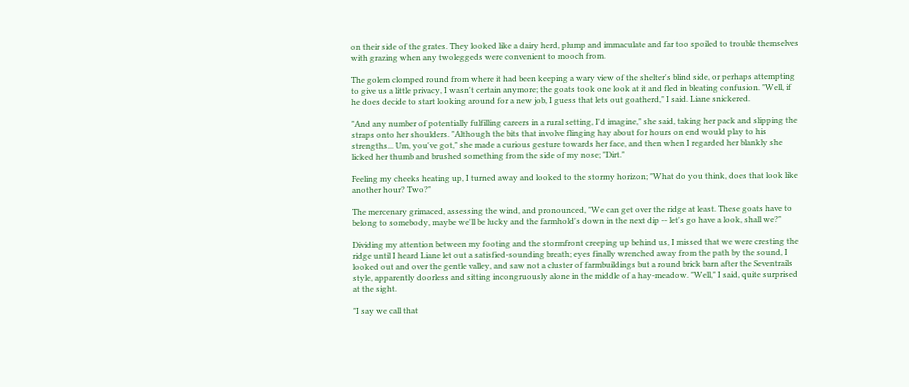on their side of the grates. They looked like a dairy herd, plump and immaculate and far too spoiled to trouble themselves with grazing when any twoleggeds were convenient to mooch from.

The golem clomped round from where it had been keeping a wary view of the shelter's blind side, or perhaps attempting to give us a little privacy, I wasn't certain anymore; the goats took one look at it and fled in bleating confusion. "Well, if he does decide to start looking around for a new job, I guess that lets out goatherd," I said. Liane snickered.

"And any number of potentially fulfilling careers in a rural setting, I'd imagine," she said, taking her pack and slipping the straps onto her shoulders. "Although the bits that involve flinging hay about for hours on end would play to his strengths... Um, you've got," she made a curious gesture towards her face, and then when I regarded her blankly she licked her thumb and brushed something from the side of my nose; "Dirt."

Feeling my cheeks heating up, I turned away and looked to the stormy horizon; "What do you think, does that look like another hour? Two?"

The mercenary grimaced, assessing the wind, and pronounced, "We can get over the ridge at least. These goats have to belong to somebody, maybe we'll be lucky and the farmhold's down in the next dip -- let's go have a look, shall we?"

Dividing my attention between my footing and the stormfront creeping up behind us, I missed that we were cresting the ridge until I heard Liane let out a satisfied-sounding breath; eyes finally wrenched away from the path by the sound, I looked out and over the gentle valley, and saw not a cluster of farmbuildings but a round brick barn after the Seventrails style, apparently doorless and sitting incongruously alone in the middle of a hay-meadow. "Well," I said, quite surprised at the sight.

"I say we call that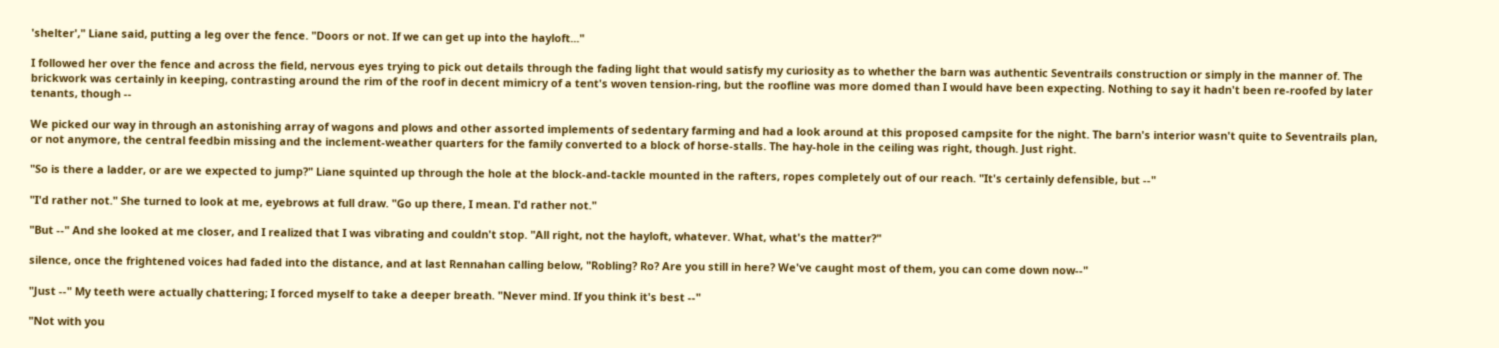'shelter'," Liane said, putting a leg over the fence. "Doors or not. If we can get up into the hayloft..."

I followed her over the fence and across the field, nervous eyes trying to pick out details through the fading light that would satisfy my curiosity as to whether the barn was authentic Seventrails construction or simply in the manner of. The brickwork was certainly in keeping, contrasting around the rim of the roof in decent mimicry of a tent's woven tension-ring, but the roofline was more domed than I would have been expecting. Nothing to say it hadn't been re-roofed by later tenants, though --

We picked our way in through an astonishing array of wagons and plows and other assorted implements of sedentary farming and had a look around at this proposed campsite for the night. The barn's interior wasn't quite to Seventrails plan, or not anymore, the central feedbin missing and the inclement-weather quarters for the family converted to a block of horse-stalls. The hay-hole in the ceiling was right, though. Just right.

"So is there a ladder, or are we expected to jump?" Liane squinted up through the hole at the block-and-tackle mounted in the rafters, ropes completely out of our reach. "It's certainly defensible, but --"

"I'd rather not." She turned to look at me, eyebrows at full draw. "Go up there, I mean. I'd rather not."

"But --" And she looked at me closer, and I realized that I was vibrating and couldn't stop. "All right, not the hayloft, whatever. What, what's the matter?"

silence, once the frightened voices had faded into the distance, and at last Rennahan calling below, "Robling? Ro? Are you still in here? We've caught most of them, you can come down now--"

"Just --" My teeth were actually chattering; I forced myself to take a deeper breath. "Never mind. If you think it's best --"

"Not with you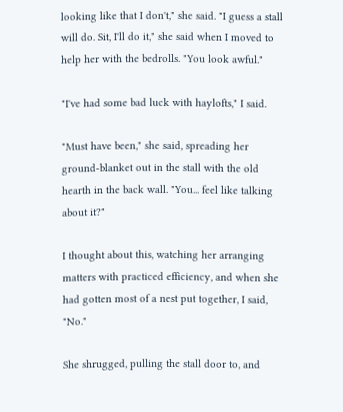looking like that I don't," she said. "I guess a stall will do. Sit, I'll do it," she said when I moved to help her with the bedrolls. "You look awful."

"I've had some bad luck with haylofts," I said.

"Must have been," she said, spreading her ground-blanket out in the stall with the old hearth in the back wall. "You... feel like talking about it?"

I thought about this, watching her arranging matters with practiced efficiency, and when she had gotten most of a nest put together, I said, "No."

She shrugged, pulling the stall door to, and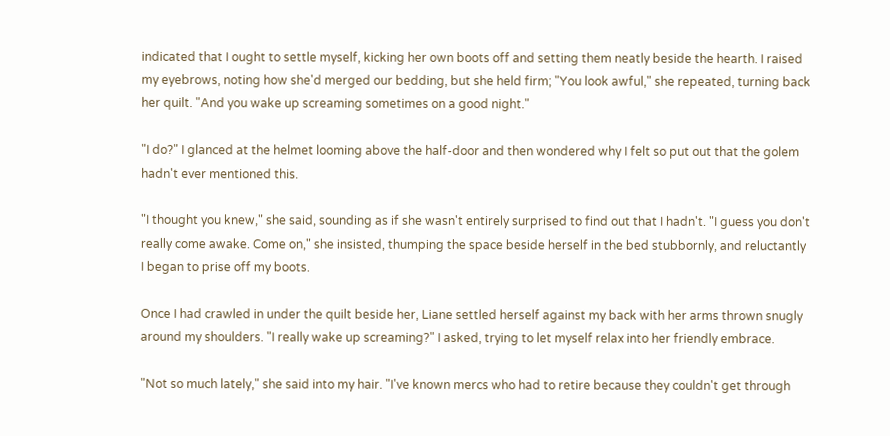indicated that I ought to settle myself, kicking her own boots off and setting them neatly beside the hearth. I raised my eyebrows, noting how she'd merged our bedding, but she held firm; "You look awful," she repeated, turning back her quilt. "And you wake up screaming sometimes on a good night."

"I do?" I glanced at the helmet looming above the half-door and then wondered why I felt so put out that the golem hadn't ever mentioned this.

"I thought you knew," she said, sounding as if she wasn't entirely surprised to find out that I hadn't. "I guess you don't really come awake. Come on," she insisted, thumping the space beside herself in the bed stubbornly, and reluctantly I began to prise off my boots.

Once I had crawled in under the quilt beside her, Liane settled herself against my back with her arms thrown snugly around my shoulders. "I really wake up screaming?" I asked, trying to let myself relax into her friendly embrace.

"Not so much lately," she said into my hair. "I've known mercs who had to retire because they couldn't get through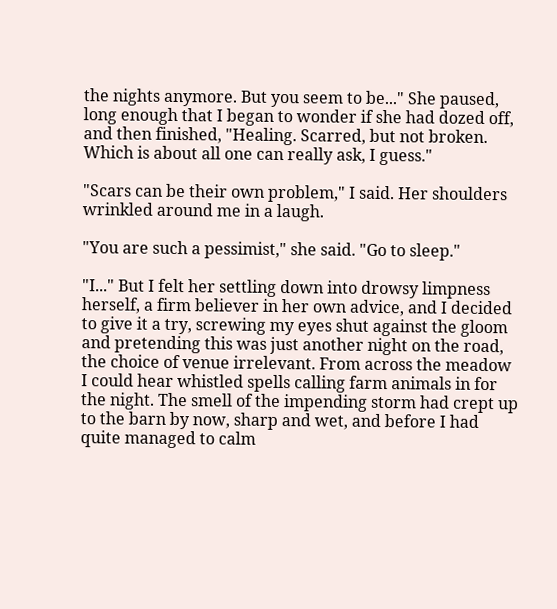the nights anymore. But you seem to be..." She paused, long enough that I began to wonder if she had dozed off, and then finished, "Healing. Scarred, but not broken. Which is about all one can really ask, I guess."

"Scars can be their own problem," I said. Her shoulders wrinkled around me in a laugh.

"You are such a pessimist," she said. "Go to sleep."

"I..." But I felt her settling down into drowsy limpness herself, a firm believer in her own advice, and I decided to give it a try, screwing my eyes shut against the gloom and pretending this was just another night on the road, the choice of venue irrelevant. From across the meadow I could hear whistled spells calling farm animals in for the night. The smell of the impending storm had crept up to the barn by now, sharp and wet, and before I had quite managed to calm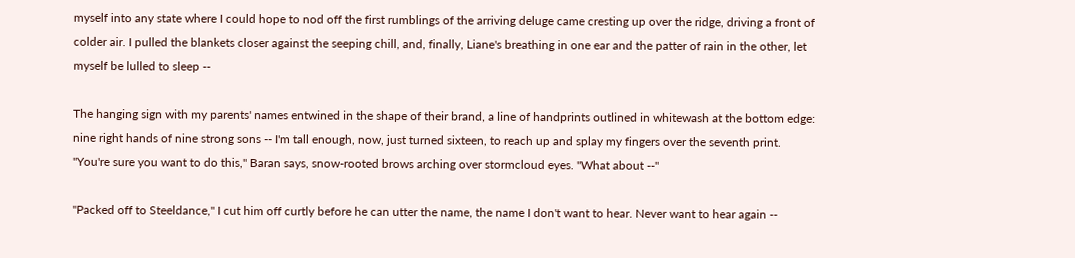myself into any state where I could hope to nod off the first rumblings of the arriving deluge came cresting up over the ridge, driving a front of colder air. I pulled the blankets closer against the seeping chill, and, finally, Liane's breathing in one ear and the patter of rain in the other, let myself be lulled to sleep --

The hanging sign with my parents' names entwined in the shape of their brand, a line of handprints outlined in whitewash at the bottom edge: nine right hands of nine strong sons -- I'm tall enough, now, just turned sixteen, to reach up and splay my fingers over the seventh print. "You're sure you want to do this," Baran says, snow-rooted brows arching over stormcloud eyes. "What about --"

"Packed off to Steeldance," I cut him off curtly before he can utter the name, the name I don't want to hear. Never want to hear again --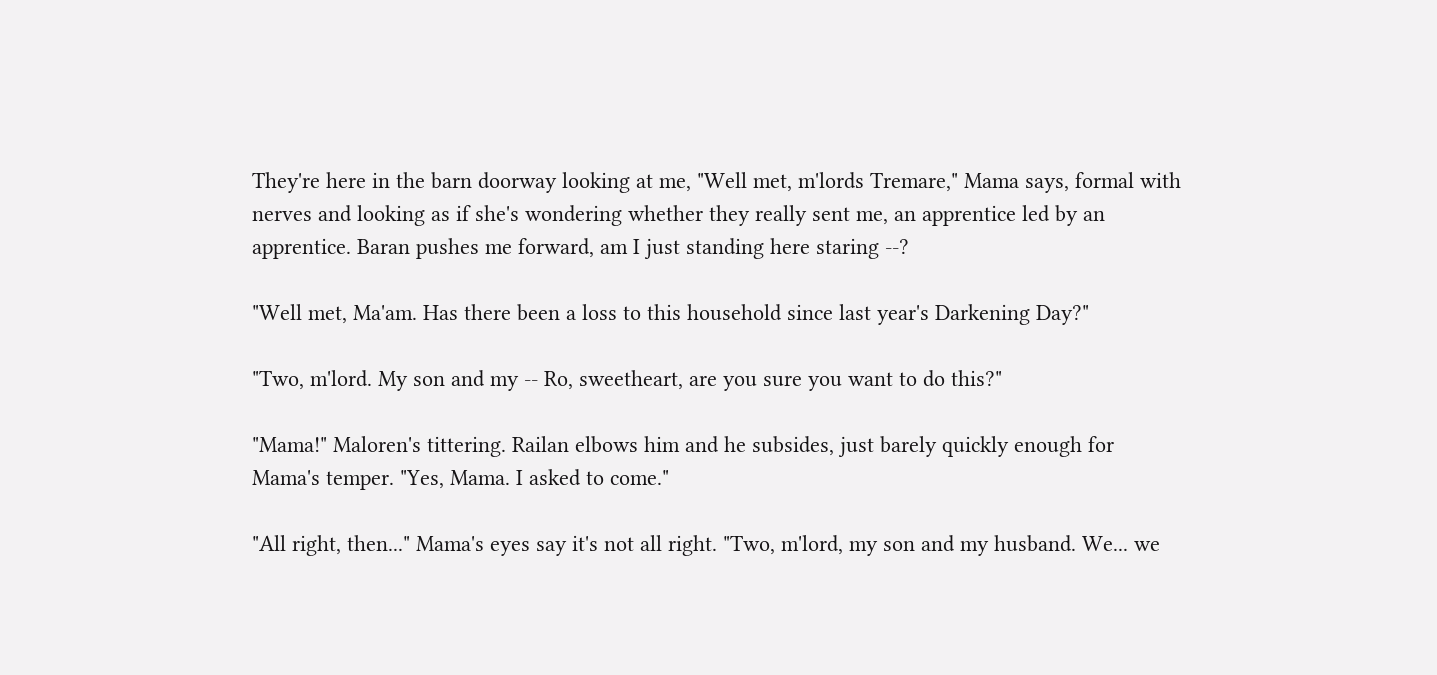They're here in the barn doorway looking at me, "Well met, m'lords Tremare," Mama says, formal with nerves and looking as if she's wondering whether they really sent me, an apprentice led by an apprentice. Baran pushes me forward, am I just standing here staring --?

"Well met, Ma'am. Has there been a loss to this household since last year's Darkening Day?"

"Two, m'lord. My son and my -- Ro, sweetheart, are you sure you want to do this?"

"Mama!" Maloren's tittering. Railan elbows him and he subsides, just barely quickly enough for Mama's temper. "Yes, Mama. I asked to come."

"All right, then..." Mama's eyes say it's not all right. "Two, m'lord, my son and my husband. We... we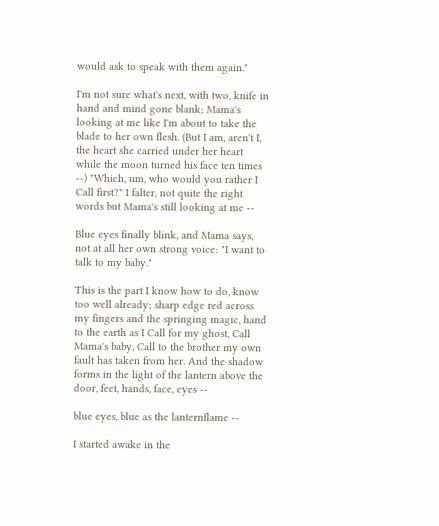would ask to speak with them again."

I'm not sure what's next, with two, knife in hand and mind gone blank; Mama's looking at me like I'm about to take the blade to her own flesh. (But I am, aren't I, the heart she carried under her heart while the moon turned his face ten times --) "Which, um, who would you rather I Call first?" I falter, not quite the right words but Mama's still looking at me --

Blue eyes finally blink, and Mama says, not at all her own strong voice: "I want to talk to my baby."

This is the part I know how to do, know too well already; sharp edge red across my fingers and the springing magic, hand to the earth as I Call for my ghost, Call Mama's baby, Call to the brother my own fault has taken from her. And the shadow forms in the light of the lantern above the door, feet, hands, face, eyes --

blue eyes, blue as the lanternflame --

I started awake in the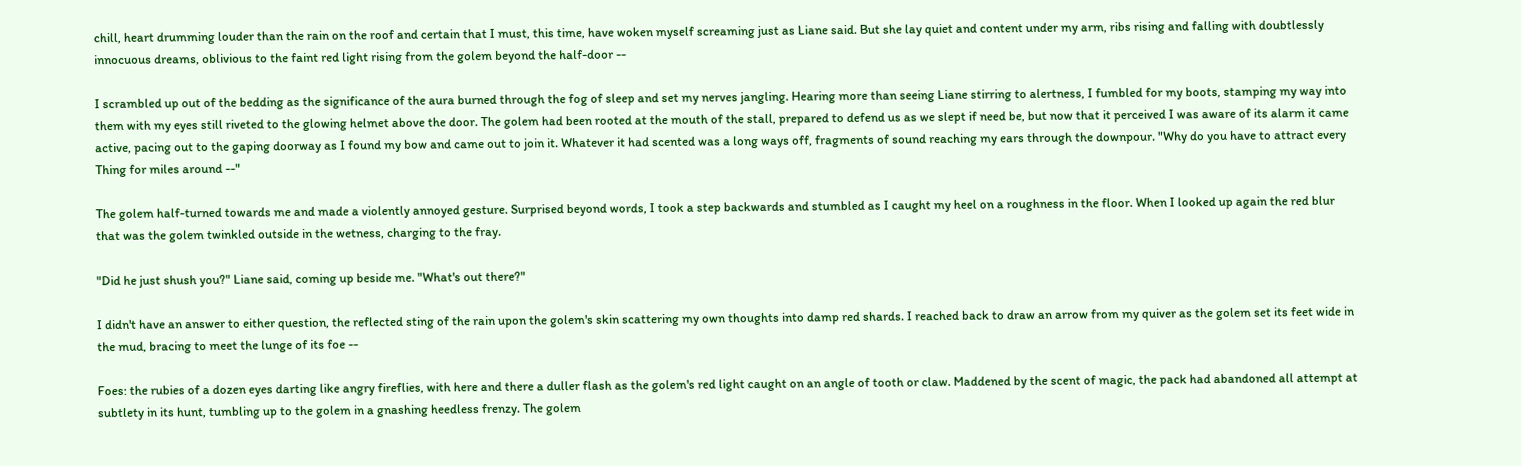chill, heart drumming louder than the rain on the roof and certain that I must, this time, have woken myself screaming just as Liane said. But she lay quiet and content under my arm, ribs rising and falling with doubtlessly innocuous dreams, oblivious to the faint red light rising from the golem beyond the half-door --

I scrambled up out of the bedding as the significance of the aura burned through the fog of sleep and set my nerves jangling. Hearing more than seeing Liane stirring to alertness, I fumbled for my boots, stamping my way into them with my eyes still riveted to the glowing helmet above the door. The golem had been rooted at the mouth of the stall, prepared to defend us as we slept if need be, but now that it perceived I was aware of its alarm it came active, pacing out to the gaping doorway as I found my bow and came out to join it. Whatever it had scented was a long ways off, fragments of sound reaching my ears through the downpour. "Why do you have to attract every Thing for miles around --"

The golem half-turned towards me and made a violently annoyed gesture. Surprised beyond words, I took a step backwards and stumbled as I caught my heel on a roughness in the floor. When I looked up again the red blur that was the golem twinkled outside in the wetness, charging to the fray.

"Did he just shush you?" Liane said, coming up beside me. "What's out there?"

I didn't have an answer to either question, the reflected sting of the rain upon the golem's skin scattering my own thoughts into damp red shards. I reached back to draw an arrow from my quiver as the golem set its feet wide in the mud, bracing to meet the lunge of its foe --

Foes: the rubies of a dozen eyes darting like angry fireflies, with here and there a duller flash as the golem's red light caught on an angle of tooth or claw. Maddened by the scent of magic, the pack had abandoned all attempt at subtlety in its hunt, tumbling up to the golem in a gnashing heedless frenzy. The golem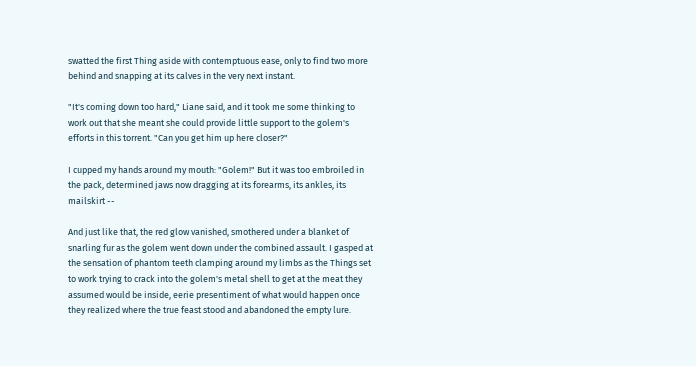swatted the first Thing aside with contemptuous ease, only to find two more behind and snapping at its calves in the very next instant.

"It's coming down too hard," Liane said, and it took me some thinking to work out that she meant she could provide little support to the golem's efforts in this torrent. "Can you get him up here closer?"

I cupped my hands around my mouth: "Golem!" But it was too embroiled in the pack, determined jaws now dragging at its forearms, its ankles, its mailskirt --

And just like that, the red glow vanished, smothered under a blanket of snarling fur as the golem went down under the combined assault. I gasped at the sensation of phantom teeth clamping around my limbs as the Things set to work trying to crack into the golem's metal shell to get at the meat they assumed would be inside, eerie presentiment of what would happen once they realized where the true feast stood and abandoned the empty lure.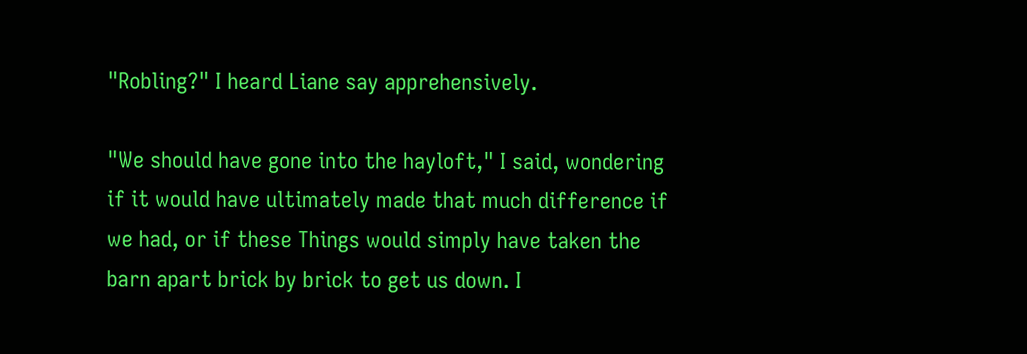"Robling?" I heard Liane say apprehensively.

"We should have gone into the hayloft," I said, wondering if it would have ultimately made that much difference if we had, or if these Things would simply have taken the barn apart brick by brick to get us down. I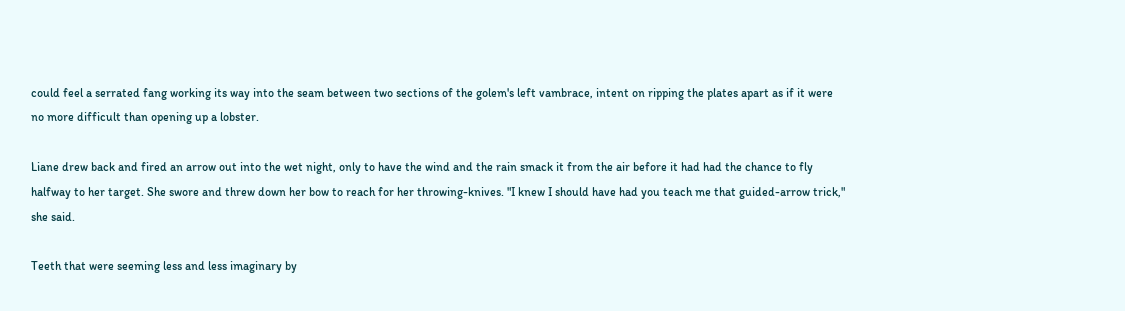could feel a serrated fang working its way into the seam between two sections of the golem's left vambrace, intent on ripping the plates apart as if it were no more difficult than opening up a lobster.

Liane drew back and fired an arrow out into the wet night, only to have the wind and the rain smack it from the air before it had had the chance to fly halfway to her target. She swore and threw down her bow to reach for her throwing-knives. "I knew I should have had you teach me that guided-arrow trick," she said.

Teeth that were seeming less and less imaginary by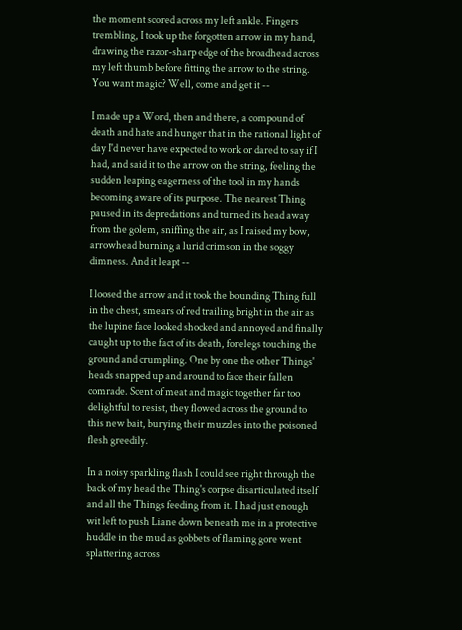the moment scored across my left ankle. Fingers trembling, I took up the forgotten arrow in my hand, drawing the razor-sharp edge of the broadhead across my left thumb before fitting the arrow to the string. You want magic? Well, come and get it --

I made up a Word, then and there, a compound of death and hate and hunger that in the rational light of day I'd never have expected to work or dared to say if I had, and said it to the arrow on the string, feeling the sudden leaping eagerness of the tool in my hands becoming aware of its purpose. The nearest Thing paused in its depredations and turned its head away from the golem, sniffing the air, as I raised my bow, arrowhead burning a lurid crimson in the soggy dimness. And it leapt --

I loosed the arrow and it took the bounding Thing full in the chest, smears of red trailing bright in the air as the lupine face looked shocked and annoyed and finally caught up to the fact of its death, forelegs touching the ground and crumpling. One by one the other Things' heads snapped up and around to face their fallen comrade. Scent of meat and magic together far too delightful to resist, they flowed across the ground to this new bait, burying their muzzles into the poisoned flesh greedily.

In a noisy sparkling flash I could see right through the back of my head the Thing's corpse disarticulated itself and all the Things feeding from it. I had just enough wit left to push Liane down beneath me in a protective huddle in the mud as gobbets of flaming gore went splattering across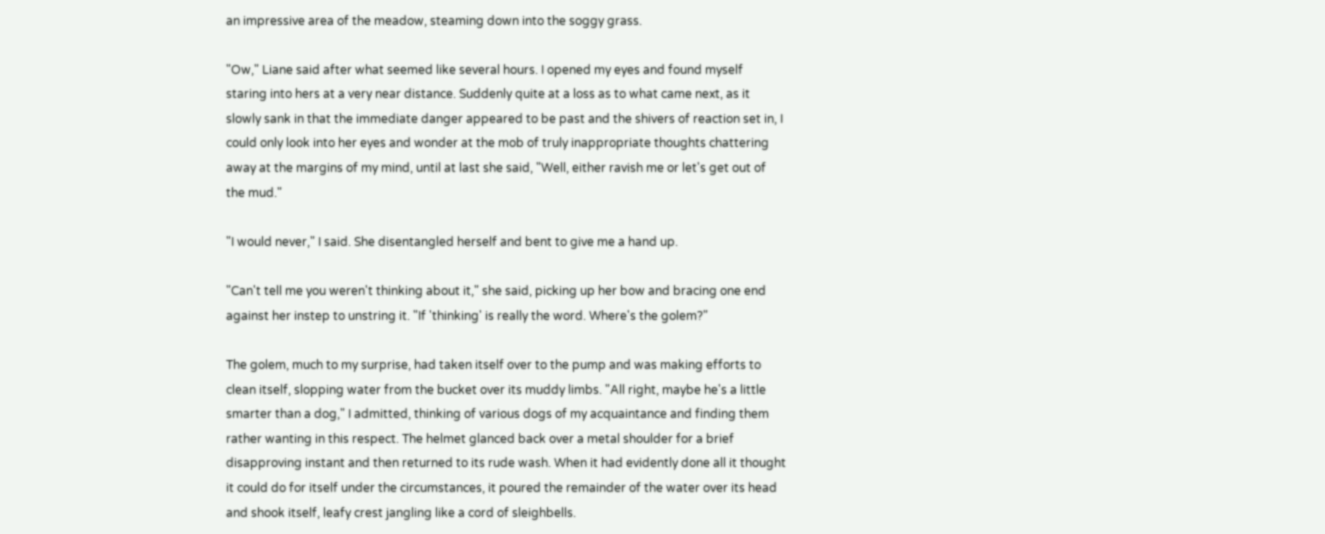an impressive area of the meadow, steaming down into the soggy grass.

"Ow," Liane said after what seemed like several hours. I opened my eyes and found myself staring into hers at a very near distance. Suddenly quite at a loss as to what came next, as it slowly sank in that the immediate danger appeared to be past and the shivers of reaction set in, I could only look into her eyes and wonder at the mob of truly inappropriate thoughts chattering away at the margins of my mind, until at last she said, "Well, either ravish me or let's get out of the mud."

"I would never," I said. She disentangled herself and bent to give me a hand up.

"Can't tell me you weren't thinking about it," she said, picking up her bow and bracing one end against her instep to unstring it. "If 'thinking' is really the word. Where's the golem?"

The golem, much to my surprise, had taken itself over to the pump and was making efforts to clean itself, slopping water from the bucket over its muddy limbs. "All right, maybe he's a little smarter than a dog," I admitted, thinking of various dogs of my acquaintance and finding them rather wanting in this respect. The helmet glanced back over a metal shoulder for a brief disapproving instant and then returned to its rude wash. When it had evidently done all it thought it could do for itself under the circumstances, it poured the remainder of the water over its head and shook itself, leafy crest jangling like a cord of sleighbells.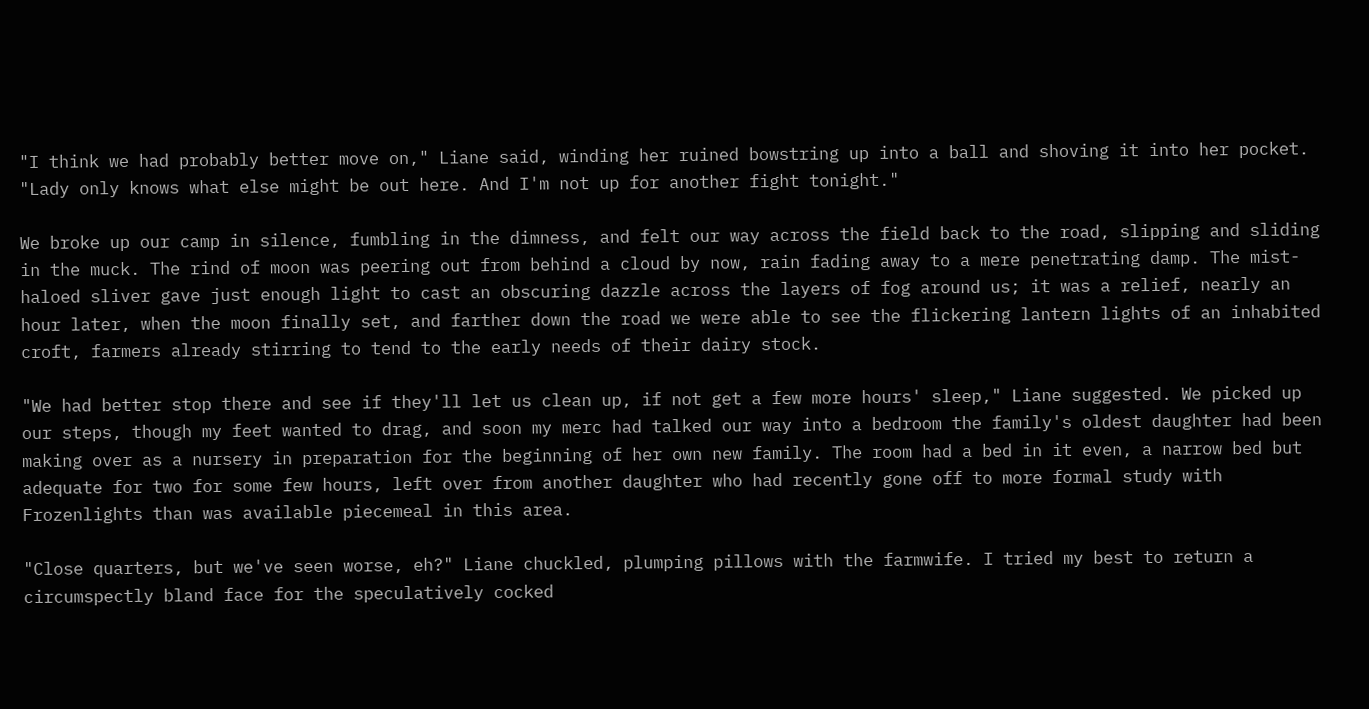"I think we had probably better move on," Liane said, winding her ruined bowstring up into a ball and shoving it into her pocket. "Lady only knows what else might be out here. And I'm not up for another fight tonight."

We broke up our camp in silence, fumbling in the dimness, and felt our way across the field back to the road, slipping and sliding in the muck. The rind of moon was peering out from behind a cloud by now, rain fading away to a mere penetrating damp. The mist-haloed sliver gave just enough light to cast an obscuring dazzle across the layers of fog around us; it was a relief, nearly an hour later, when the moon finally set, and farther down the road we were able to see the flickering lantern lights of an inhabited croft, farmers already stirring to tend to the early needs of their dairy stock.

"We had better stop there and see if they'll let us clean up, if not get a few more hours' sleep," Liane suggested. We picked up our steps, though my feet wanted to drag, and soon my merc had talked our way into a bedroom the family's oldest daughter had been making over as a nursery in preparation for the beginning of her own new family. The room had a bed in it even, a narrow bed but adequate for two for some few hours, left over from another daughter who had recently gone off to more formal study with Frozenlights than was available piecemeal in this area.

"Close quarters, but we've seen worse, eh?" Liane chuckled, plumping pillows with the farmwife. I tried my best to return a circumspectly bland face for the speculatively cocked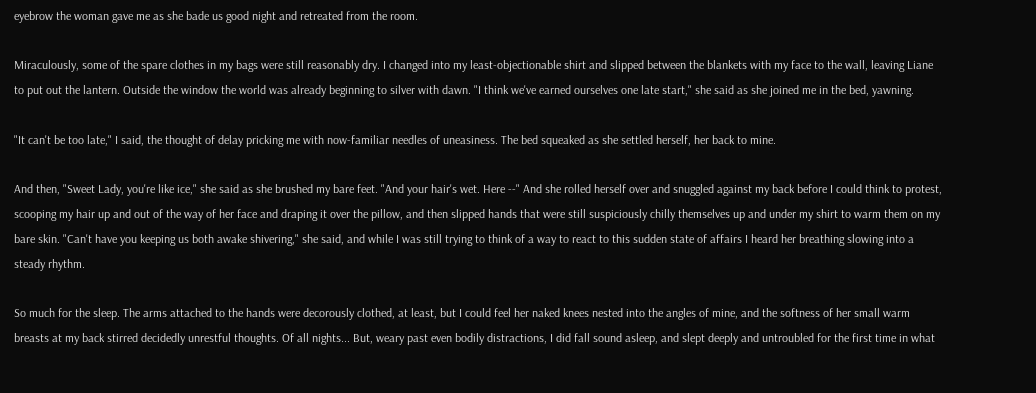eyebrow the woman gave me as she bade us good night and retreated from the room.

Miraculously, some of the spare clothes in my bags were still reasonably dry. I changed into my least-objectionable shirt and slipped between the blankets with my face to the wall, leaving Liane to put out the lantern. Outside the window the world was already beginning to silver with dawn. "I think we've earned ourselves one late start," she said as she joined me in the bed, yawning.

"It can't be too late," I said, the thought of delay pricking me with now-familiar needles of uneasiness. The bed squeaked as she settled herself, her back to mine.

And then, "Sweet Lady, you're like ice," she said as she brushed my bare feet. "And your hair's wet. Here --" And she rolled herself over and snuggled against my back before I could think to protest, scooping my hair up and out of the way of her face and draping it over the pillow, and then slipped hands that were still suspiciously chilly themselves up and under my shirt to warm them on my bare skin. "Can't have you keeping us both awake shivering," she said, and while I was still trying to think of a way to react to this sudden state of affairs I heard her breathing slowing into a steady rhythm.

So much for the sleep. The arms attached to the hands were decorously clothed, at least, but I could feel her naked knees nested into the angles of mine, and the softness of her small warm breasts at my back stirred decidedly unrestful thoughts. Of all nights... But, weary past even bodily distractions, I did fall sound asleep, and slept deeply and untroubled for the first time in what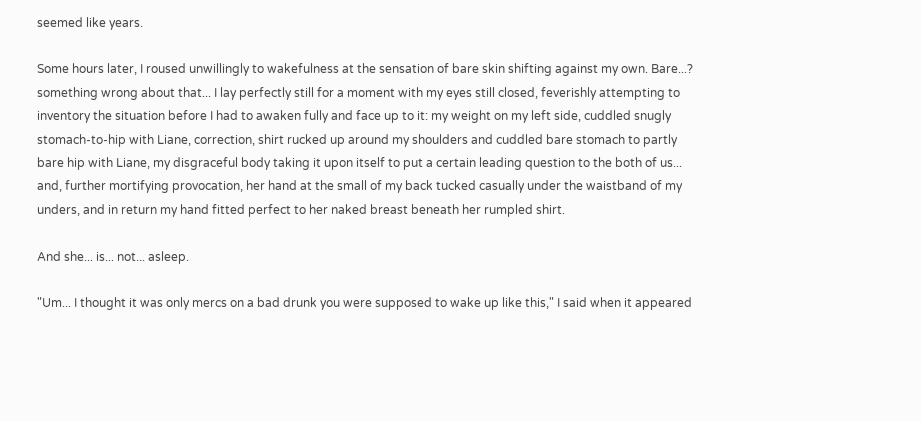seemed like years.

Some hours later, I roused unwillingly to wakefulness at the sensation of bare skin shifting against my own. Bare...? something wrong about that... I lay perfectly still for a moment with my eyes still closed, feverishly attempting to inventory the situation before I had to awaken fully and face up to it: my weight on my left side, cuddled snugly stomach-to-hip with Liane, correction, shirt rucked up around my shoulders and cuddled bare stomach to partly bare hip with Liane, my disgraceful body taking it upon itself to put a certain leading question to the both of us... and, further mortifying provocation, her hand at the small of my back tucked casually under the waistband of my unders, and in return my hand fitted perfect to her naked breast beneath her rumpled shirt.

And she... is... not... asleep.

"Um... I thought it was only mercs on a bad drunk you were supposed to wake up like this," I said when it appeared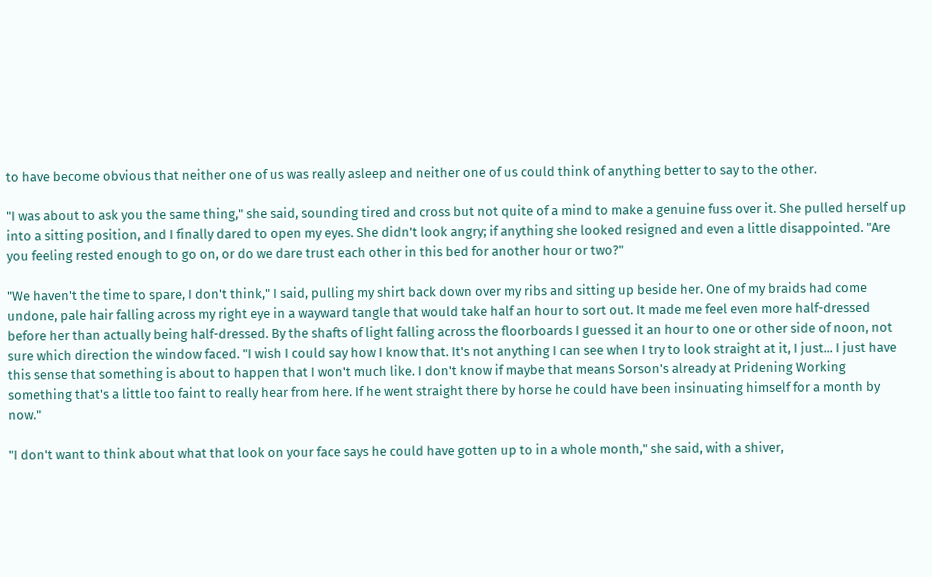to have become obvious that neither one of us was really asleep and neither one of us could think of anything better to say to the other.

"I was about to ask you the same thing," she said, sounding tired and cross but not quite of a mind to make a genuine fuss over it. She pulled herself up into a sitting position, and I finally dared to open my eyes. She didn't look angry; if anything she looked resigned and even a little disappointed. "Are you feeling rested enough to go on, or do we dare trust each other in this bed for another hour or two?"

"We haven't the time to spare, I don't think," I said, pulling my shirt back down over my ribs and sitting up beside her. One of my braids had come undone, pale hair falling across my right eye in a wayward tangle that would take half an hour to sort out. It made me feel even more half-dressed before her than actually being half-dressed. By the shafts of light falling across the floorboards I guessed it an hour to one or other side of noon, not sure which direction the window faced. "I wish I could say how I know that. It's not anything I can see when I try to look straight at it, I just... I just have this sense that something is about to happen that I won't much like. I don't know if maybe that means Sorson's already at Pridening Working something that's a little too faint to really hear from here. If he went straight there by horse he could have been insinuating himself for a month by now."

"I don't want to think about what that look on your face says he could have gotten up to in a whole month," she said, with a shiver,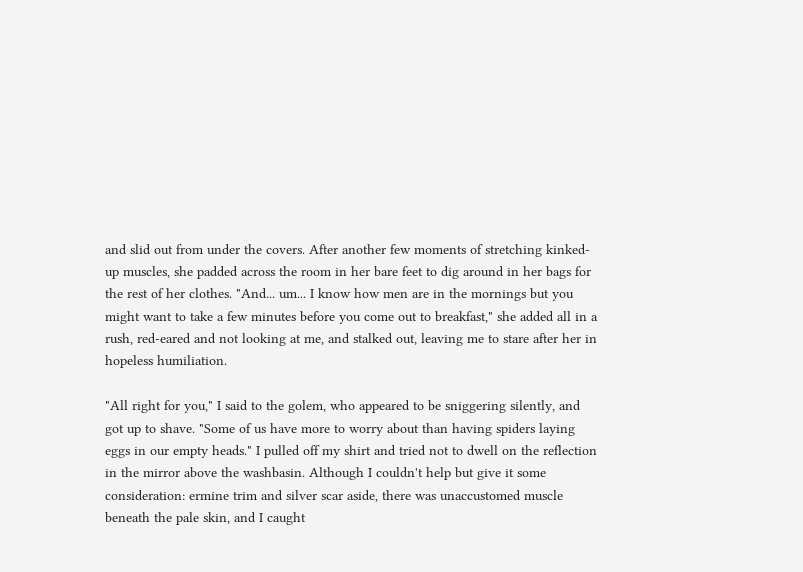and slid out from under the covers. After another few moments of stretching kinked-up muscles, she padded across the room in her bare feet to dig around in her bags for the rest of her clothes. "And... um... I know how men are in the mornings but you might want to take a few minutes before you come out to breakfast," she added all in a rush, red-eared and not looking at me, and stalked out, leaving me to stare after her in hopeless humiliation.

"All right for you," I said to the golem, who appeared to be sniggering silently, and got up to shave. "Some of us have more to worry about than having spiders laying eggs in our empty heads." I pulled off my shirt and tried not to dwell on the reflection in the mirror above the washbasin. Although I couldn't help but give it some consideration: ermine trim and silver scar aside, there was unaccustomed muscle beneath the pale skin, and I caught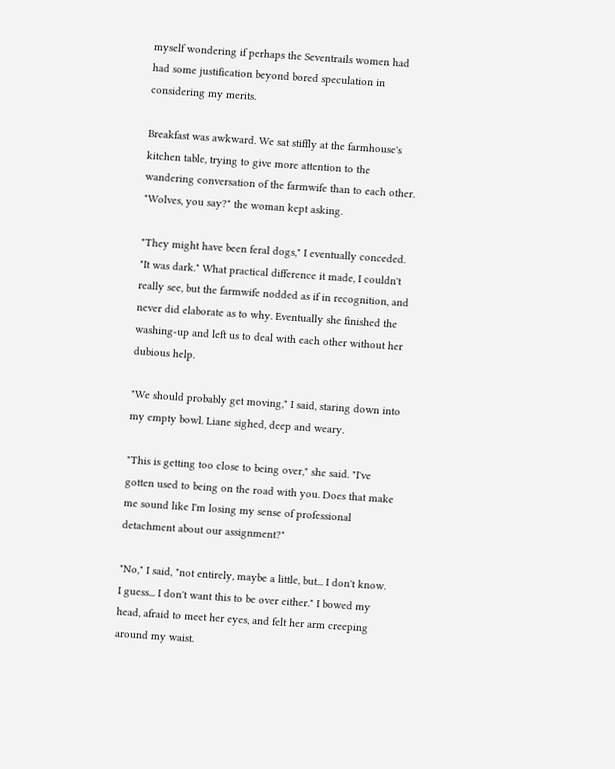myself wondering if perhaps the Seventrails women had had some justification beyond bored speculation in considering my merits.

Breakfast was awkward. We sat stiffly at the farmhouse's kitchen table, trying to give more attention to the wandering conversation of the farmwife than to each other. "Wolves, you say?" the woman kept asking.

"They might have been feral dogs," I eventually conceded. "It was dark." What practical difference it made, I couldn't really see, but the farmwife nodded as if in recognition, and never did elaborate as to why. Eventually she finished the washing-up and left us to deal with each other without her dubious help.

"We should probably get moving," I said, staring down into my empty bowl. Liane sighed, deep and weary.

"This is getting too close to being over," she said. "I've gotten used to being on the road with you. Does that make me sound like I'm losing my sense of professional detachment about our assignment?"

"No," I said, "not entirely, maybe a little, but... I don't know. I guess... I don't want this to be over either." I bowed my head, afraid to meet her eyes, and felt her arm creeping around my waist.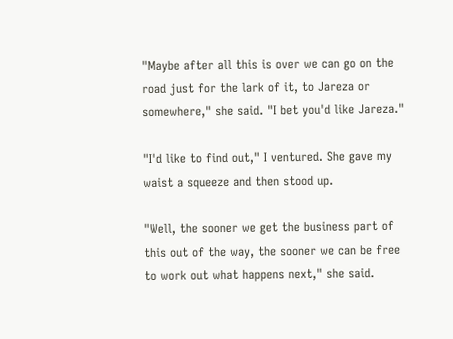"Maybe after all this is over we can go on the road just for the lark of it, to Jareza or somewhere," she said. "I bet you'd like Jareza."

"I'd like to find out," I ventured. She gave my waist a squeeze and then stood up.

"Well, the sooner we get the business part of this out of the way, the sooner we can be free to work out what happens next," she said.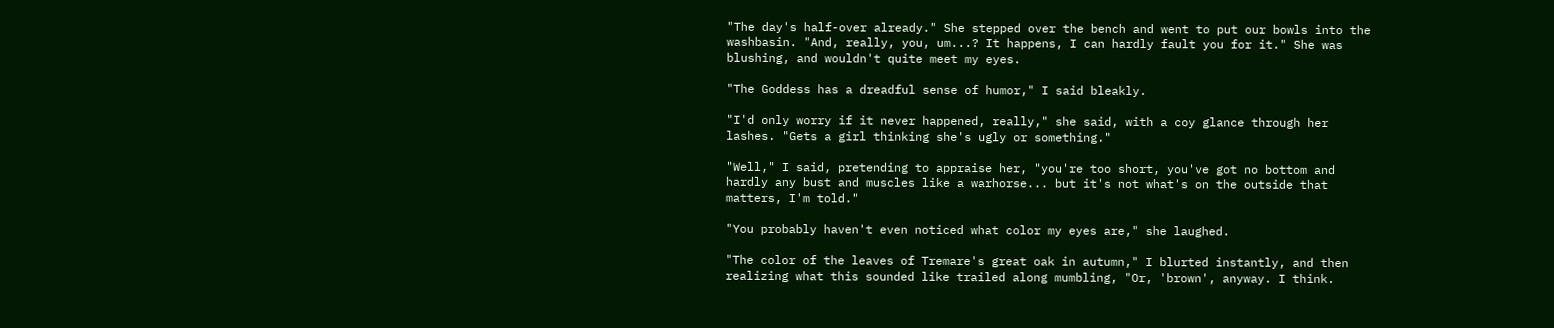"The day's half-over already." She stepped over the bench and went to put our bowls into the washbasin. "And, really, you, um...? It happens, I can hardly fault you for it." She was blushing, and wouldn't quite meet my eyes.

"The Goddess has a dreadful sense of humor," I said bleakly.

"I'd only worry if it never happened, really," she said, with a coy glance through her lashes. "Gets a girl thinking she's ugly or something."

"Well," I said, pretending to appraise her, "you're too short, you've got no bottom and hardly any bust and muscles like a warhorse... but it's not what's on the outside that matters, I'm told."

"You probably haven't even noticed what color my eyes are," she laughed.

"The color of the leaves of Tremare's great oak in autumn," I blurted instantly, and then realizing what this sounded like trailed along mumbling, "Or, 'brown', anyway. I think.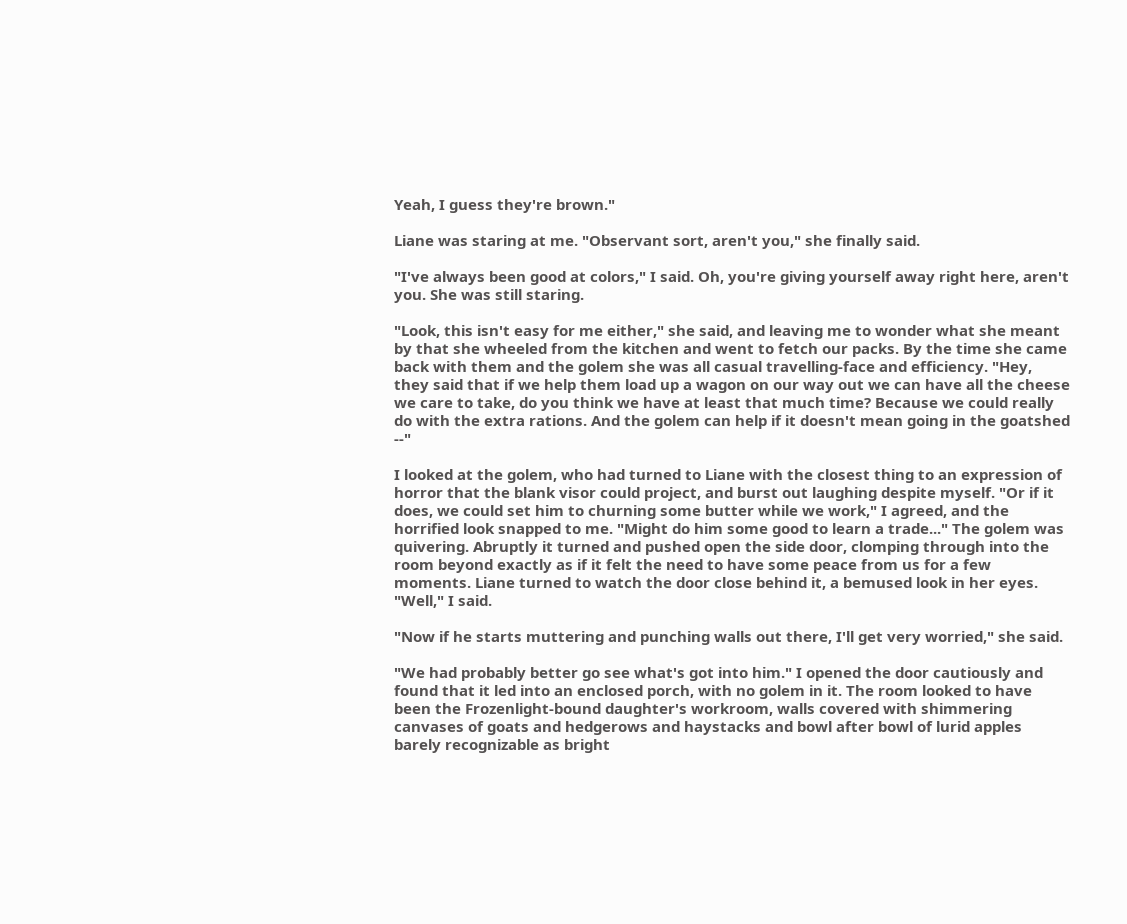Yeah, I guess they're brown."

Liane was staring at me. "Observant sort, aren't you," she finally said.

"I've always been good at colors," I said. Oh, you're giving yourself away right here, aren't you. She was still staring.

"Look, this isn't easy for me either," she said, and leaving me to wonder what she meant by that she wheeled from the kitchen and went to fetch our packs. By the time she came back with them and the golem she was all casual travelling-face and efficiency. "Hey, they said that if we help them load up a wagon on our way out we can have all the cheese we care to take, do you think we have at least that much time? Because we could really do with the extra rations. And the golem can help if it doesn't mean going in the goatshed --"

I looked at the golem, who had turned to Liane with the closest thing to an expression of horror that the blank visor could project, and burst out laughing despite myself. "Or if it does, we could set him to churning some butter while we work," I agreed, and the horrified look snapped to me. "Might do him some good to learn a trade..." The golem was quivering. Abruptly it turned and pushed open the side door, clomping through into the room beyond exactly as if it felt the need to have some peace from us for a few moments. Liane turned to watch the door close behind it, a bemused look in her eyes. "Well," I said.

"Now if he starts muttering and punching walls out there, I'll get very worried," she said.

"We had probably better go see what's got into him." I opened the door cautiously and found that it led into an enclosed porch, with no golem in it. The room looked to have been the Frozenlight-bound daughter's workroom, walls covered with shimmering canvases of goats and hedgerows and haystacks and bowl after bowl of lurid apples barely recognizable as bright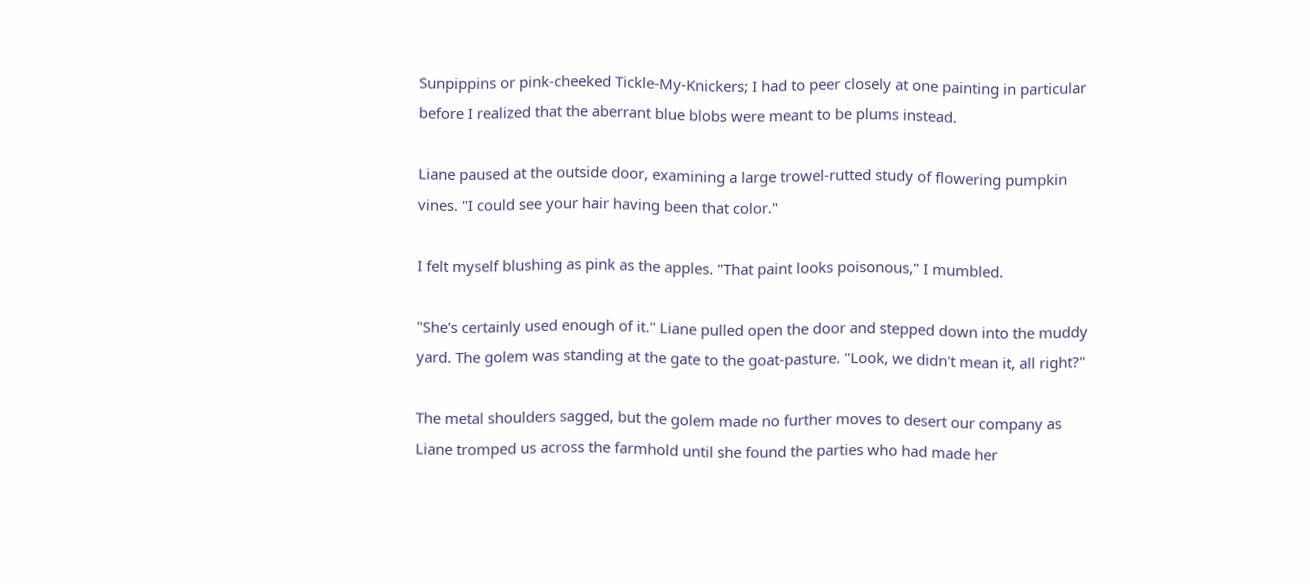Sunpippins or pink-cheeked Tickle-My-Knickers; I had to peer closely at one painting in particular before I realized that the aberrant blue blobs were meant to be plums instead.

Liane paused at the outside door, examining a large trowel-rutted study of flowering pumpkin vines. "I could see your hair having been that color."

I felt myself blushing as pink as the apples. "That paint looks poisonous," I mumbled.

"She's certainly used enough of it." Liane pulled open the door and stepped down into the muddy yard. The golem was standing at the gate to the goat-pasture. "Look, we didn't mean it, all right?"

The metal shoulders sagged, but the golem made no further moves to desert our company as Liane tromped us across the farmhold until she found the parties who had made her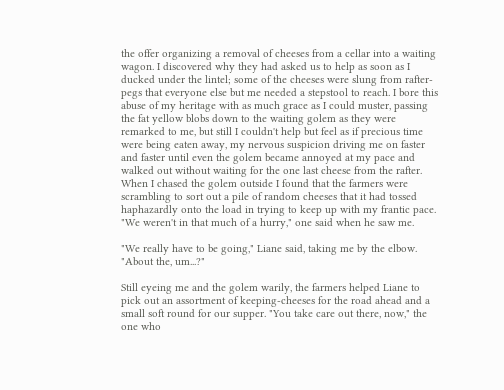the offer organizing a removal of cheeses from a cellar into a waiting wagon. I discovered why they had asked us to help as soon as I ducked under the lintel; some of the cheeses were slung from rafter-pegs that everyone else but me needed a stepstool to reach. I bore this abuse of my heritage with as much grace as I could muster, passing the fat yellow blobs down to the waiting golem as they were remarked to me, but still I couldn't help but feel as if precious time were being eaten away, my nervous suspicion driving me on faster and faster until even the golem became annoyed at my pace and walked out without waiting for the one last cheese from the rafter. When I chased the golem outside I found that the farmers were scrambling to sort out a pile of random cheeses that it had tossed haphazardly onto the load in trying to keep up with my frantic pace. "We weren't in that much of a hurry," one said when he saw me.

"We really have to be going," Liane said, taking me by the elbow. "About the, um...?"

Still eyeing me and the golem warily, the farmers helped Liane to pick out an assortment of keeping-cheeses for the road ahead and a small soft round for our supper. "You take care out there, now," the one who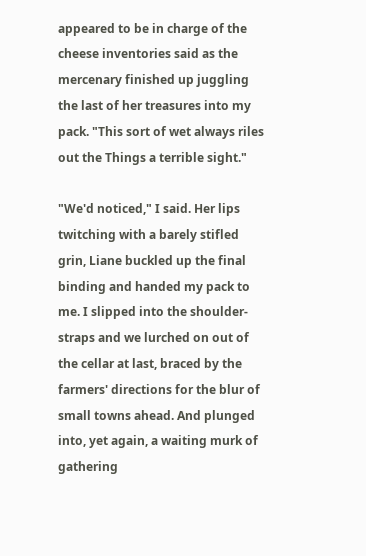appeared to be in charge of the cheese inventories said as the mercenary finished up juggling the last of her treasures into my pack. "This sort of wet always riles out the Things a terrible sight."

"We'd noticed," I said. Her lips twitching with a barely stifled grin, Liane buckled up the final binding and handed my pack to me. I slipped into the shoulder-straps and we lurched on out of the cellar at last, braced by the farmers' directions for the blur of small towns ahead. And plunged into, yet again, a waiting murk of gathering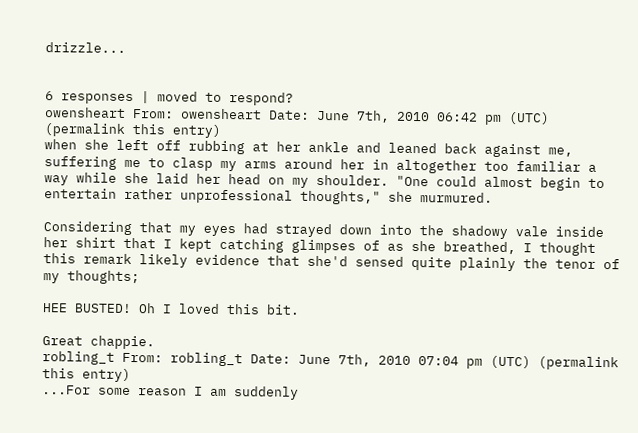drizzle...


6 responses | moved to respond?
owensheart From: owensheart Date: June 7th, 2010 06:42 pm (UTC) (permalink this entry)
when she left off rubbing at her ankle and leaned back against me, suffering me to clasp my arms around her in altogether too familiar a way while she laid her head on my shoulder. "One could almost begin to entertain rather unprofessional thoughts," she murmured.

Considering that my eyes had strayed down into the shadowy vale inside her shirt that I kept catching glimpses of as she breathed, I thought this remark likely evidence that she'd sensed quite plainly the tenor of my thoughts;

HEE BUSTED! Oh I loved this bit.

Great chappie.
robling_t From: robling_t Date: June 7th, 2010 07:04 pm (UTC) (permalink this entry)
...For some reason I am suddenly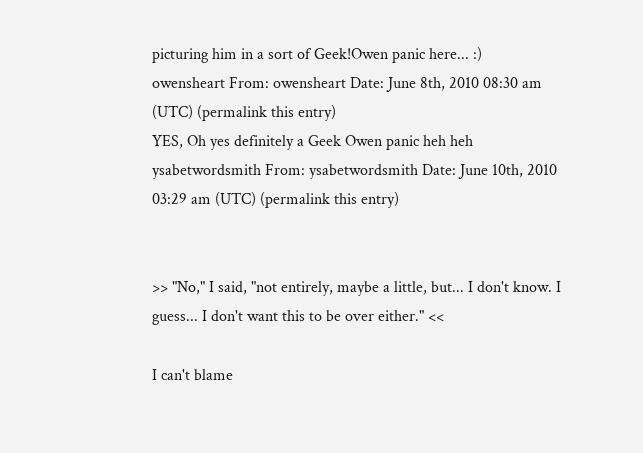picturing him in a sort of Geek!Owen panic here... :)
owensheart From: owensheart Date: June 8th, 2010 08:30 am (UTC) (permalink this entry)
YES, Oh yes definitely a Geek Owen panic heh heh
ysabetwordsmith From: ysabetwordsmith Date: June 10th, 2010 03:29 am (UTC) (permalink this entry)


>> "No," I said, "not entirely, maybe a little, but... I don't know. I guess... I don't want this to be over either." <<

I can't blame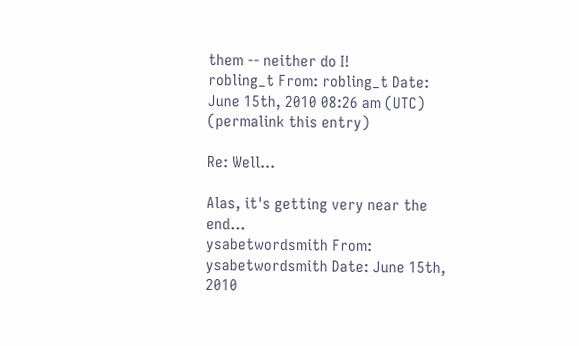them -- neither do I!
robling_t From: robling_t Date: June 15th, 2010 08:26 am (UTC) (permalink this entry)

Re: Well...

Alas, it's getting very near the end...
ysabetwordsmith From: ysabetwordsmith Date: June 15th, 2010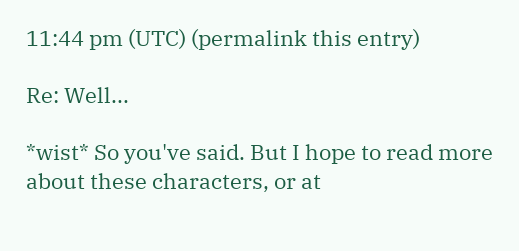11:44 pm (UTC) (permalink this entry)

Re: Well...

*wist* So you've said. But I hope to read more about these characters, or at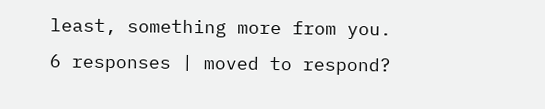least, something more from you.
6 responses | moved to respond?